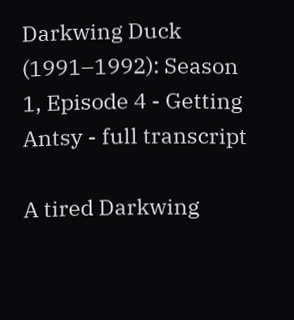Darkwing Duck (1991–1992): Season 1, Episode 4 - Getting Antsy - full transcript

A tired Darkwing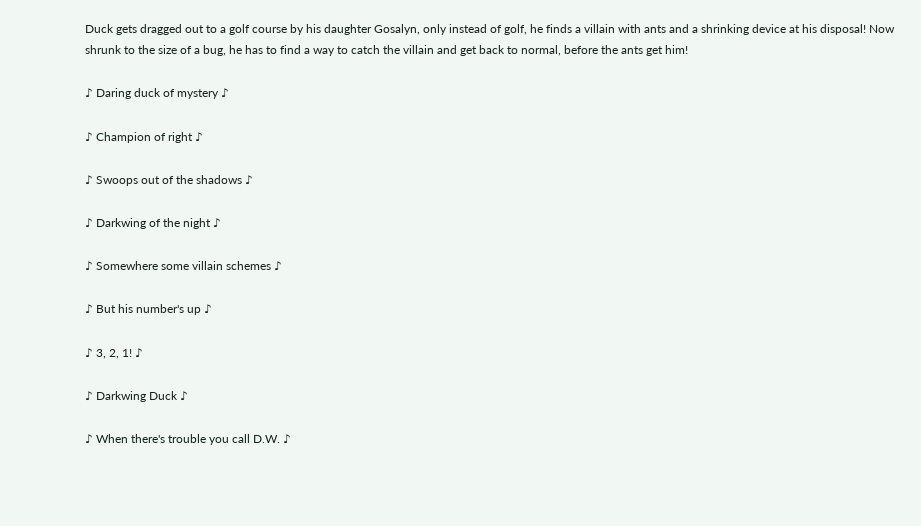Duck gets dragged out to a golf course by his daughter Gosalyn, only instead of golf, he finds a villain with ants and a shrinking device at his disposal! Now shrunk to the size of a bug, he has to find a way to catch the villain and get back to normal, before the ants get him!

♪ Daring duck of mystery ♪

♪ Champion of right ♪

♪ Swoops out of the shadows ♪

♪ Darkwing of the night ♪

♪ Somewhere some villain schemes ♪

♪ But his number's up ♪

♪ 3, 2, 1! ♪

♪ Darkwing Duck ♪

♪ When there's trouble you call D.W. ♪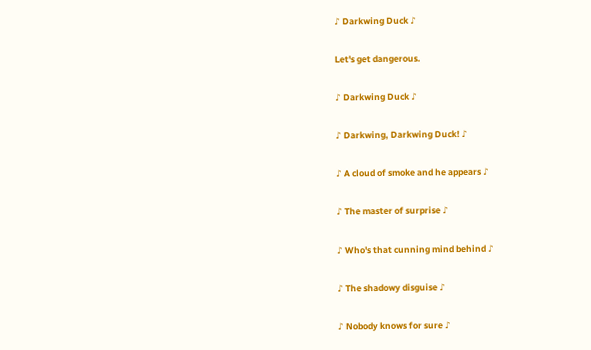♪ Darkwing Duck ♪

Let's get dangerous.

♪ Darkwing Duck ♪

♪ Darkwing, Darkwing Duck! ♪

♪ A cloud of smoke and he appears ♪

♪ The master of surprise ♪

♪ Who's that cunning mind behind ♪

♪ The shadowy disguise ♪

♪ Nobody knows for sure ♪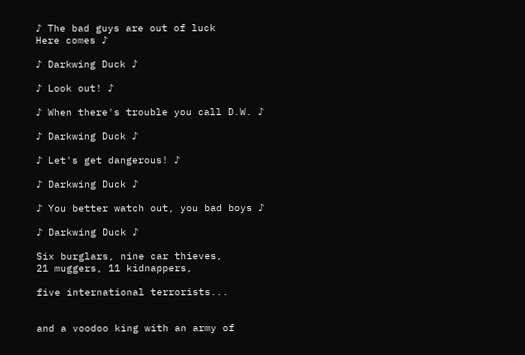♪ The bad guys are out of luck
Here comes ♪

♪ Darkwing Duck ♪

♪ Look out! ♪

♪ When there's trouble you call D.W. ♪

♪ Darkwing Duck ♪

♪ Let's get dangerous! ♪

♪ Darkwing Duck ♪

♪ You better watch out, you bad boys ♪

♪ Darkwing Duck ♪

Six burglars, nine car thieves,
21 muggers, 11 kidnappers,

five international terrorists...


and a voodoo king with an army of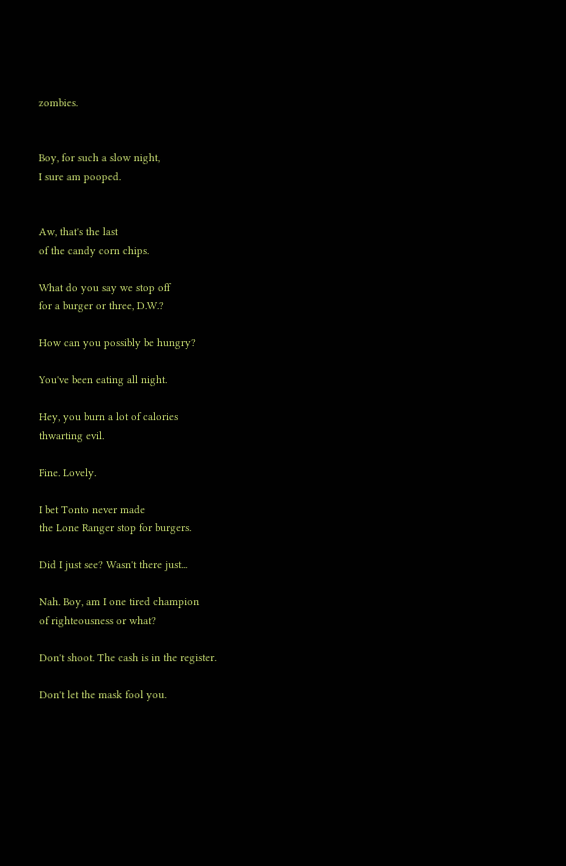zombies.


Boy, for such a slow night,
I sure am pooped.


Aw, that's the last
of the candy corn chips.

What do you say we stop off
for a burger or three, D.W.?

How can you possibly be hungry?

You've been eating all night.

Hey, you burn a lot of calories
thwarting evil.

Fine. Lovely.

I bet Tonto never made
the Lone Ranger stop for burgers.

Did I just see? Wasn't there just...

Nah. Boy, am I one tired champion
of righteousness or what?

Don't shoot. The cash is in the register.

Don't let the mask fool you.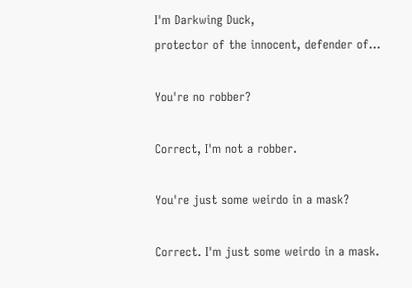I'm Darkwing Duck,
protector of the innocent, defender of...

You're no robber?

Correct, I'm not a robber.

You're just some weirdo in a mask?

Correct. I'm just some weirdo in a mask.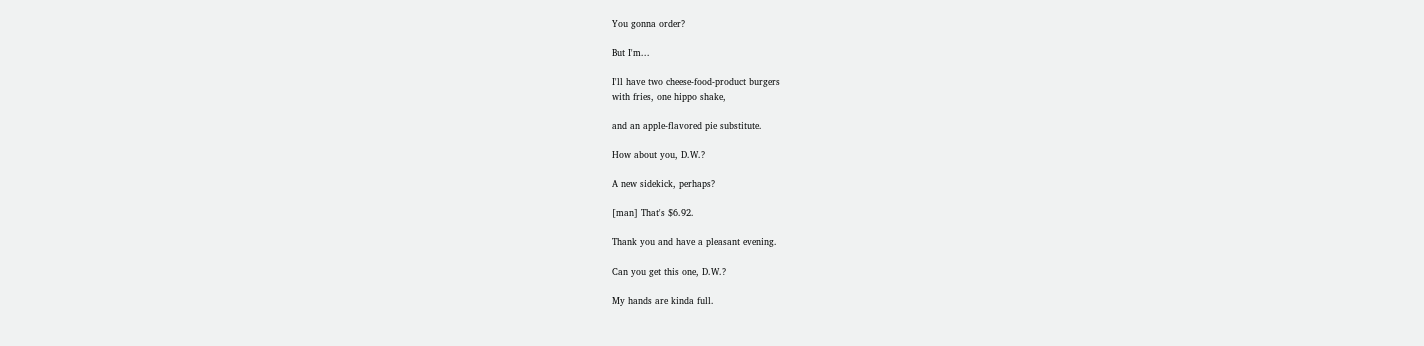You gonna order?

But I'm...

I'll have two cheese-food-product burgers
with fries, one hippo shake,

and an apple-flavored pie substitute.

How about you, D.W.?

A new sidekick, perhaps?

[man] That's $6.92.

Thank you and have a pleasant evening.

Can you get this one, D.W.?

My hands are kinda full.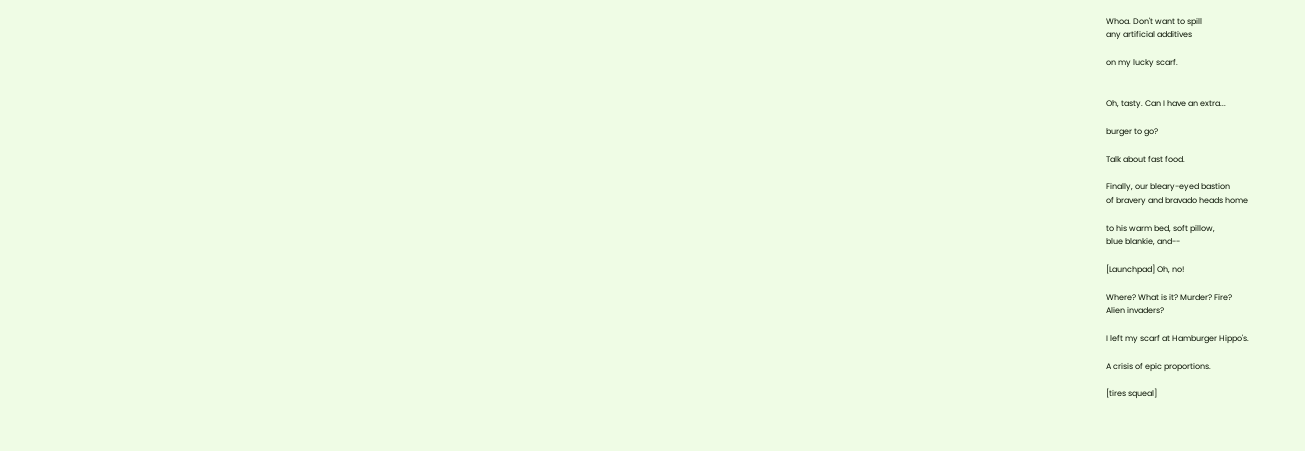Whoa. Don't want to spill
any artificial additives

on my lucky scarf.


Oh, tasty. Can I have an extra...

burger to go?

Talk about fast food.

Finally, our bleary-eyed bastion
of bravery and bravado heads home

to his warm bed, soft pillow,
blue blankie, and--

[Launchpad] Oh, no!

Where? What is it? Murder? Fire?
Alien invaders?

I left my scarf at Hamburger Hippo's.

A crisis of epic proportions.

[tires squeal]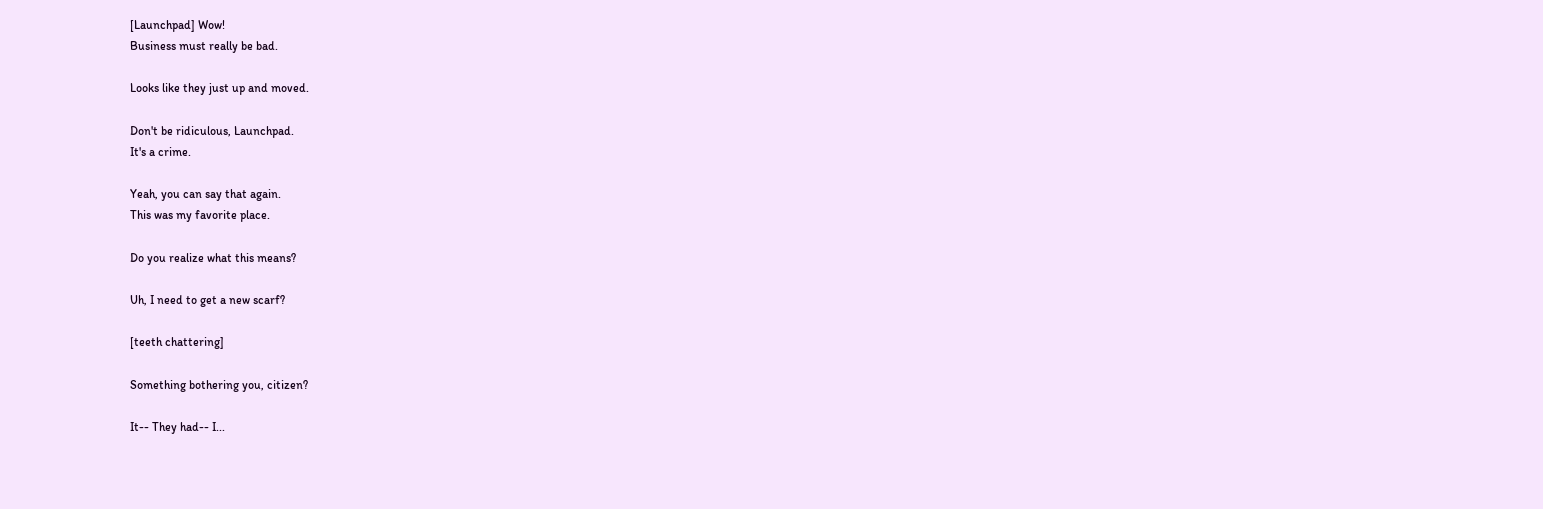[Launchpad] Wow!
Business must really be bad.

Looks like they just up and moved.

Don't be ridiculous, Launchpad.
It's a crime.

Yeah, you can say that again.
This was my favorite place.

Do you realize what this means?

Uh, I need to get a new scarf?

[teeth chattering]

Something bothering you, citizen?

It-- They had-- I...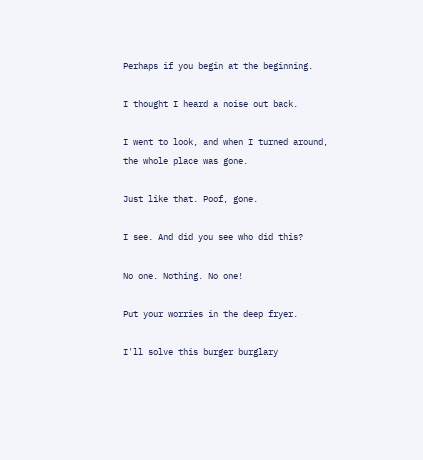Perhaps if you begin at the beginning.

I thought I heard a noise out back.

I went to look, and when I turned around,
the whole place was gone.

Just like that. Poof, gone.

I see. And did you see who did this?

No one. Nothing. No one!

Put your worries in the deep fryer.

I'll solve this burger burglary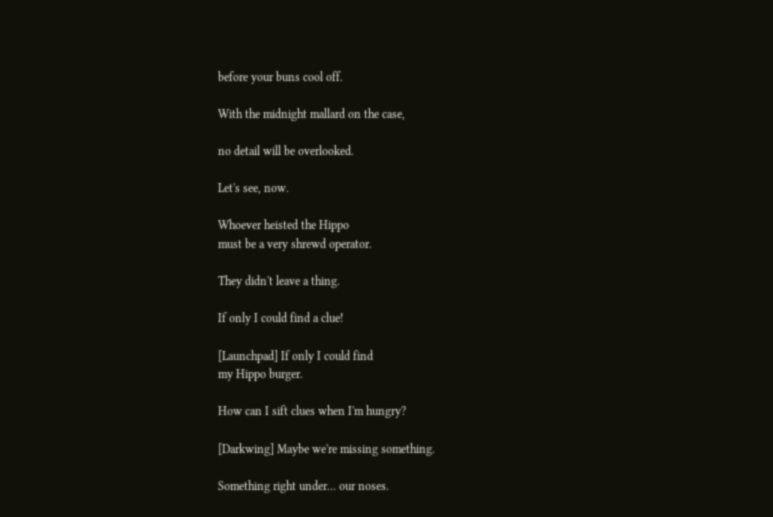before your buns cool off.

With the midnight mallard on the case,

no detail will be overlooked.

Let's see, now.

Whoever heisted the Hippo
must be a very shrewd operator.

They didn't leave a thing.

If only I could find a clue!

[Launchpad] If only I could find
my Hippo burger.

How can I sift clues when I'm hungry?

[Darkwing] Maybe we're missing something.

Something right under... our noses.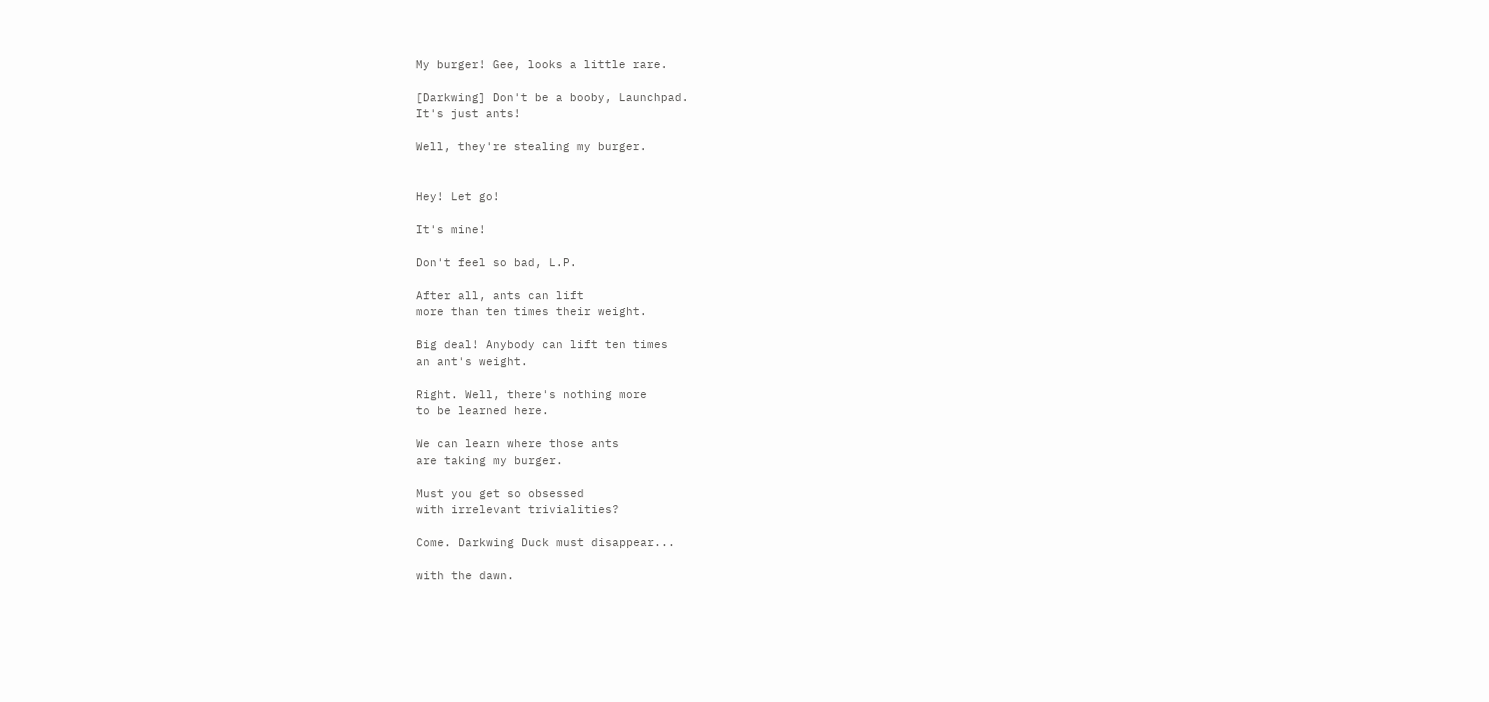My burger! Gee, looks a little rare.

[Darkwing] Don't be a booby, Launchpad.
It's just ants!

Well, they're stealing my burger.


Hey! Let go!

It's mine!

Don't feel so bad, L.P.

After all, ants can lift
more than ten times their weight.

Big deal! Anybody can lift ten times
an ant's weight.

Right. Well, there's nothing more
to be learned here.

We can learn where those ants
are taking my burger.

Must you get so obsessed
with irrelevant trivialities?

Come. Darkwing Duck must disappear...

with the dawn.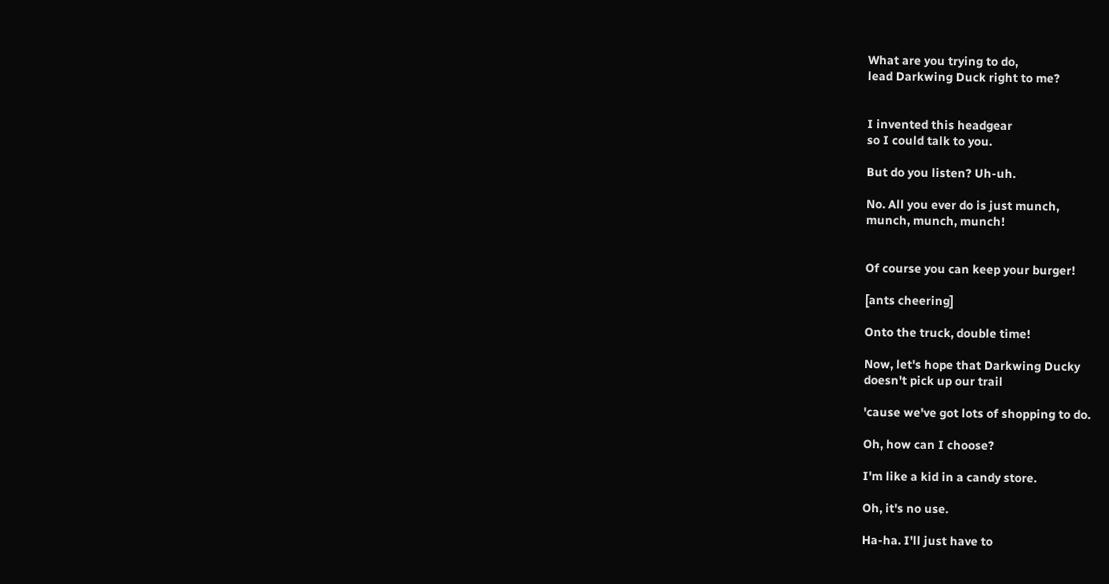What are you trying to do,
lead Darkwing Duck right to me?


I invented this headgear
so I could talk to you.

But do you listen? Uh-uh.

No. All you ever do is just munch,
munch, munch, munch!


Of course you can keep your burger!

[ants cheering]

Onto the truck, double time!

Now, let's hope that Darkwing Ducky
doesn't pick up our trail

'cause we've got lots of shopping to do.

Oh, how can I choose?

I'm like a kid in a candy store.

Oh, it's no use.

Ha-ha. I'll just have to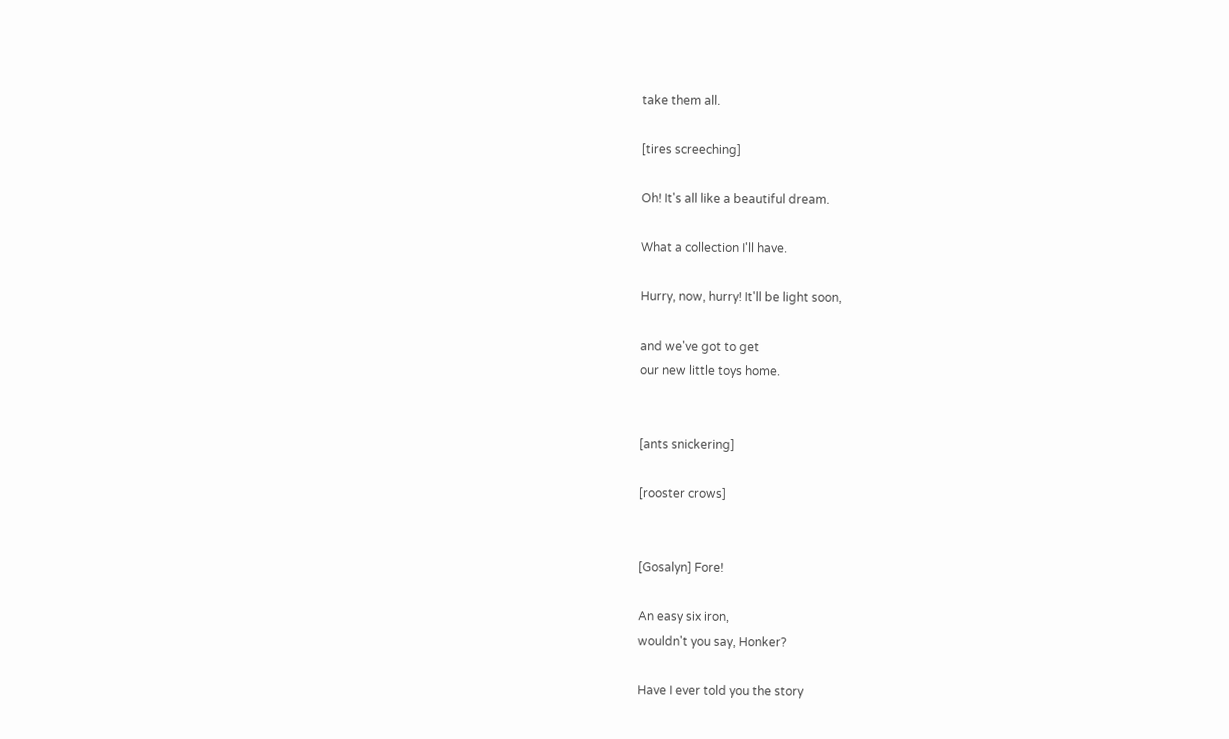take them all.

[tires screeching]

Oh! It's all like a beautiful dream.

What a collection I'll have.

Hurry, now, hurry! It'll be light soon,

and we've got to get
our new little toys home.


[ants snickering]

[rooster crows]


[Gosalyn] Fore!

An easy six iron,
wouldn't you say, Honker?

Have I ever told you the story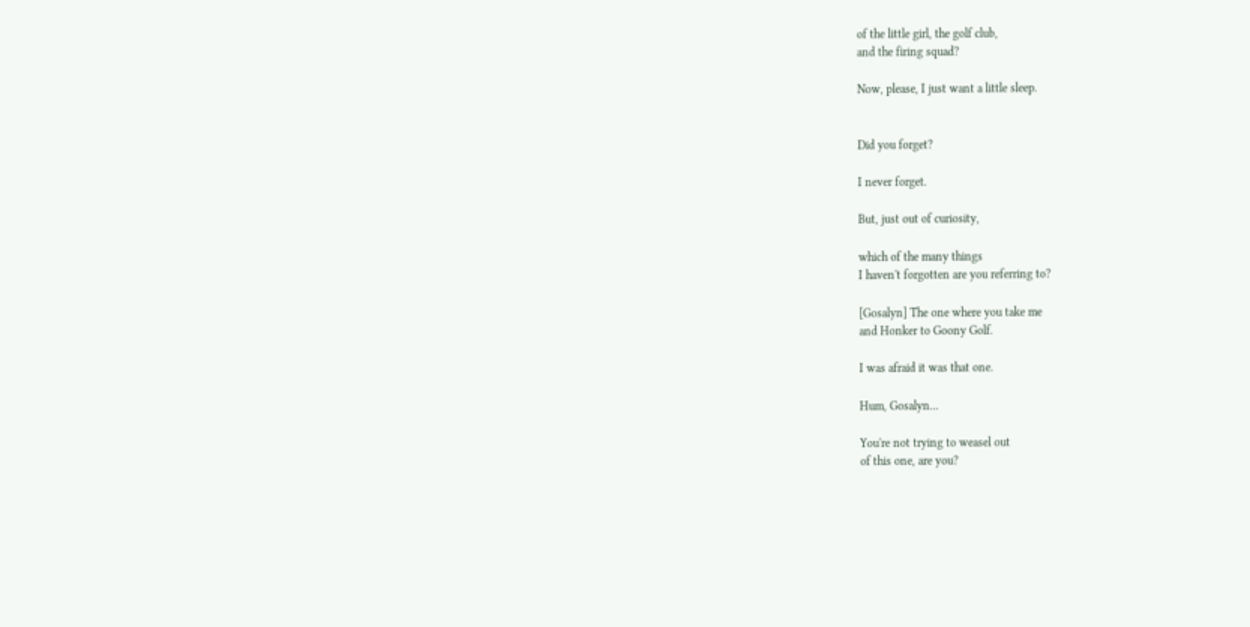of the little girl, the golf club,
and the firing squad?

Now, please, I just want a little sleep.


Did you forget?

I never forget.

But, just out of curiosity,

which of the many things
I haven't forgotten are you referring to?

[Gosalyn] The one where you take me
and Honker to Goony Golf.

I was afraid it was that one.

Hum, Gosalyn...

You're not trying to weasel out
of this one, are you?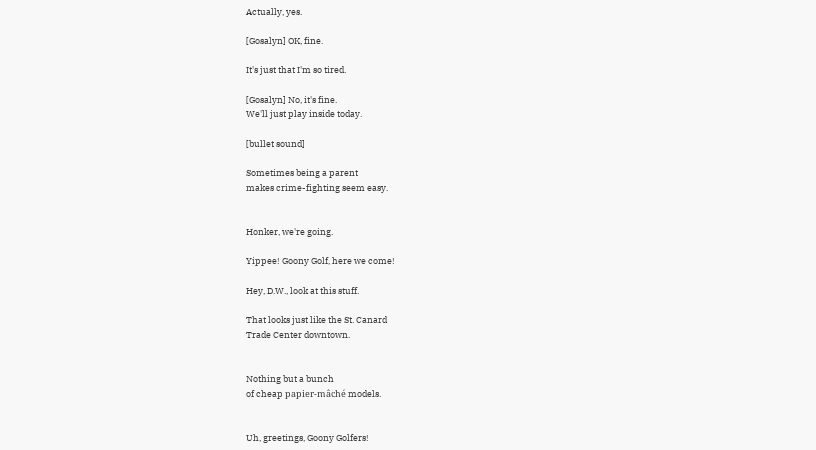Actually, yes.

[Gosalyn] OK, fine.

It's just that I'm so tired.

[Gosalyn] No, it's fine.
We'll just play inside today.

[bullet sound]

Sometimes being a parent
makes crime-fighting seem easy.


Honker, we're going.

Yippee! Goony Golf, here we come!

Hey, D.W., look at this stuff.

That looks just like the St. Canard
Trade Center downtown.


Nothing but a bunch
of cheap papier-mâché models.


Uh, greetings, Goony Golfers!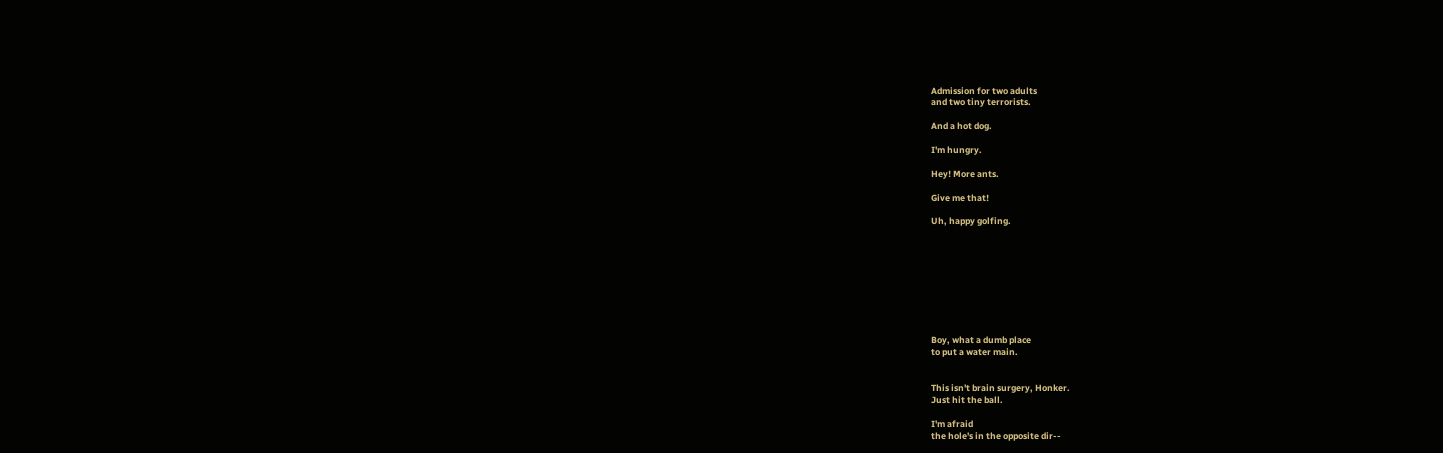Admission for two adults
and two tiny terrorists.

And a hot dog.

I'm hungry.

Hey! More ants.

Give me that!

Uh, happy golfing.









Boy, what a dumb place
to put a water main.


This isn't brain surgery, Honker.
Just hit the ball.

I'm afraid
the hole's in the opposite dir--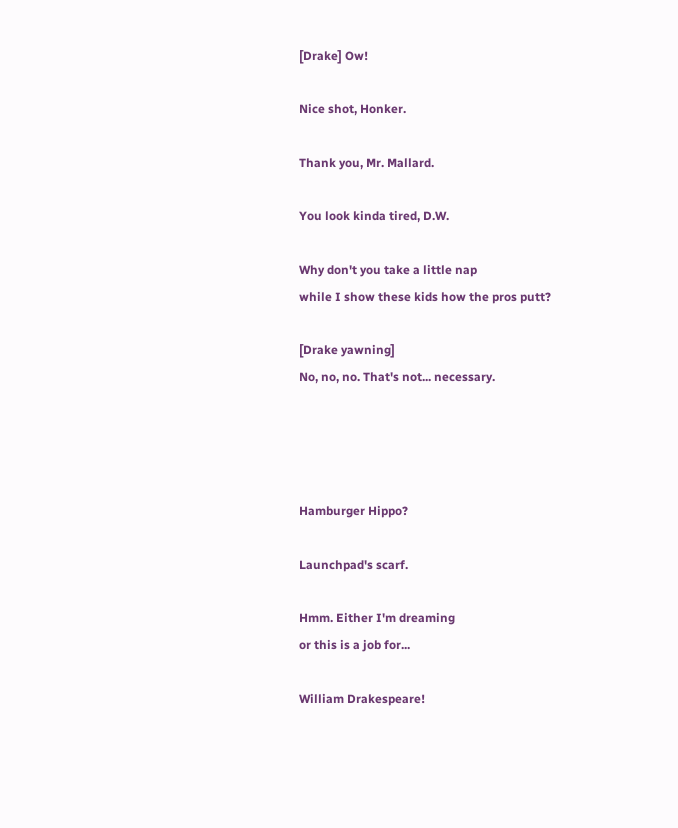[Drake] Ow!

Nice shot, Honker.

Thank you, Mr. Mallard.

You look kinda tired, D.W.

Why don't you take a little nap
while I show these kids how the pros putt?

[Drake yawning]
No, no, no. That's not... necessary.




Hamburger Hippo?

Launchpad's scarf.

Hmm. Either I'm dreaming
or this is a job for...

William Drakespeare!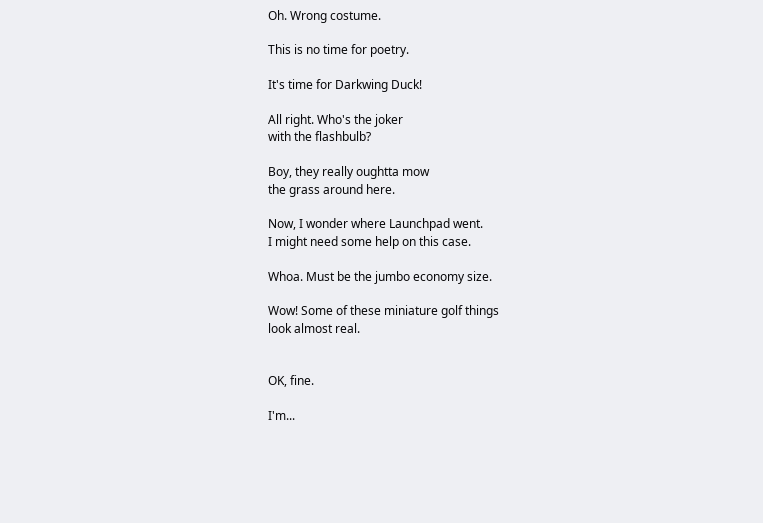Oh. Wrong costume.

This is no time for poetry.

It's time for Darkwing Duck!

All right. Who's the joker
with the flashbulb?

Boy, they really oughtta mow
the grass around here.

Now, I wonder where Launchpad went.
I might need some help on this case.

Whoa. Must be the jumbo economy size.

Wow! Some of these miniature golf things
look almost real.


OK, fine.

I'm...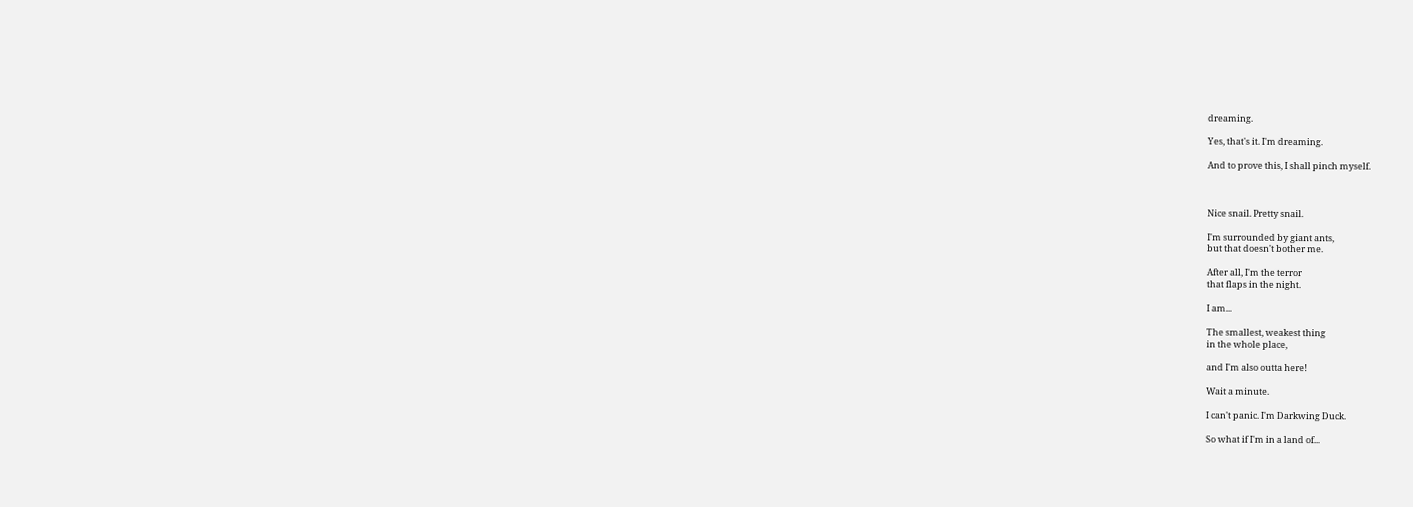dreaming.

Yes, that's it. I'm dreaming.

And to prove this, I shall pinch myself.



Nice snail. Pretty snail.

I'm surrounded by giant ants,
but that doesn't bother me.

After all, I'm the terror
that flaps in the night.

I am...

The smallest, weakest thing
in the whole place,

and I'm also outta here!

Wait a minute.

I can't panic. I'm Darkwing Duck.

So what if I'm in a land of...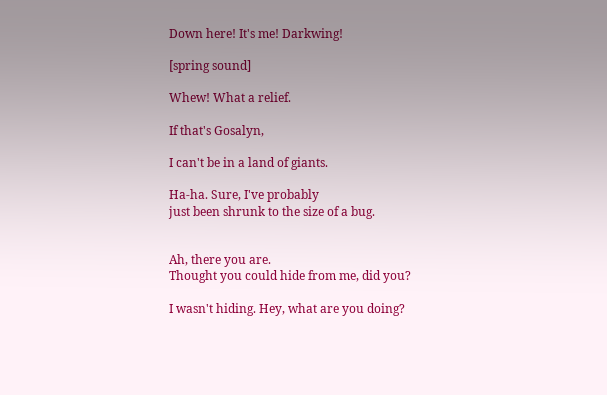Down here! It's me! Darkwing!

[spring sound]

Whew! What a relief.

If that's Gosalyn,

I can't be in a land of giants.

Ha-ha. Sure, I've probably
just been shrunk to the size of a bug.


Ah, there you are.
Thought you could hide from me, did you?

I wasn't hiding. Hey, what are you doing?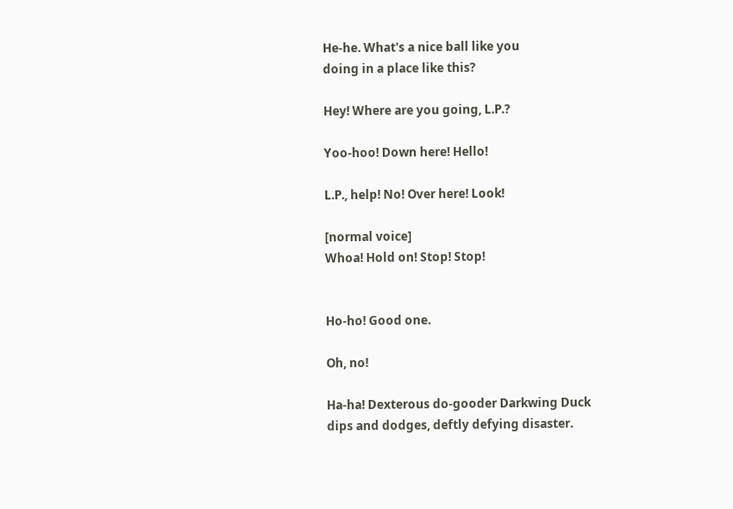He-he. What's a nice ball like you
doing in a place like this?

Hey! Where are you going, L.P.?

Yoo-hoo! Down here! Hello!

L.P., help! No! Over here! Look!

[normal voice]
Whoa! Hold on! Stop! Stop!


Ho-ho! Good one.

Oh, no!

Ha-ha! Dexterous do-gooder Darkwing Duck
dips and dodges, deftly defying disaster.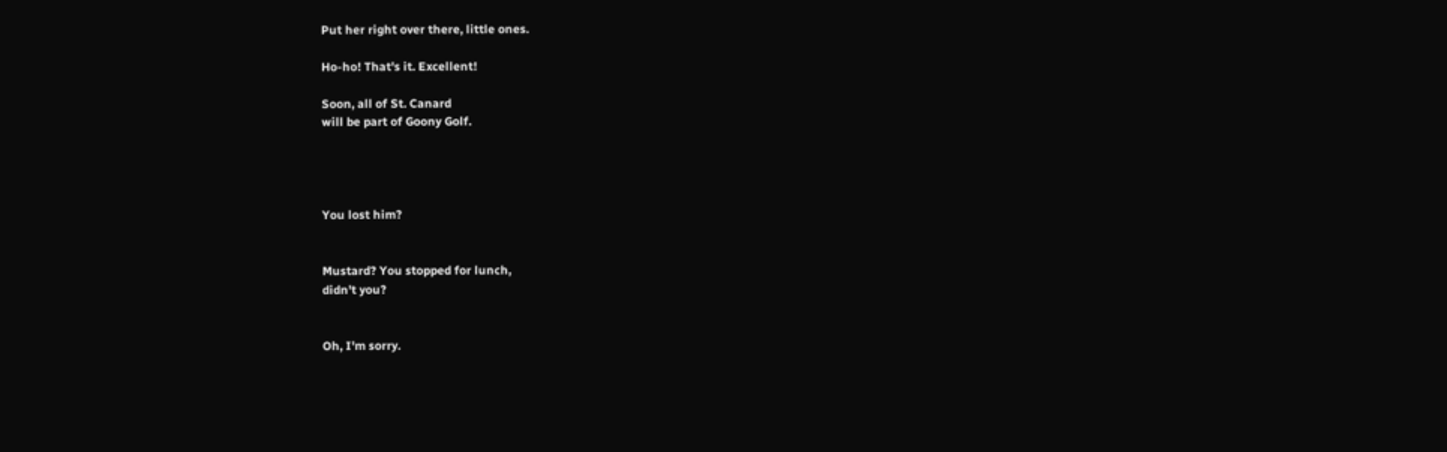Put her right over there, little ones.

Ho-ho! That's it. Excellent!

Soon, all of St. Canard
will be part of Goony Golf.




You lost him?


Mustard? You stopped for lunch,
didn't you?


Oh, I'm sorry.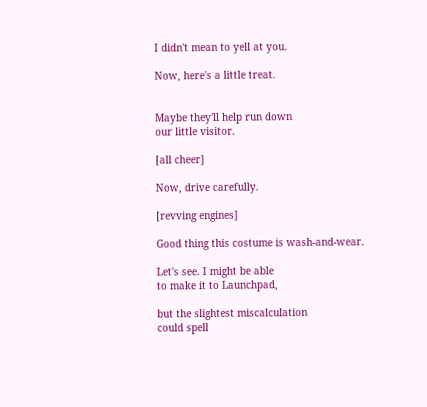I didn't mean to yell at you.

Now, here's a little treat.


Maybe they'll help run down
our little visitor.

[all cheer]

Now, drive carefully.

[revving engines]

Good thing this costume is wash-and-wear.

Let's see. I might be able
to make it to Launchpad,

but the slightest miscalculation
could spell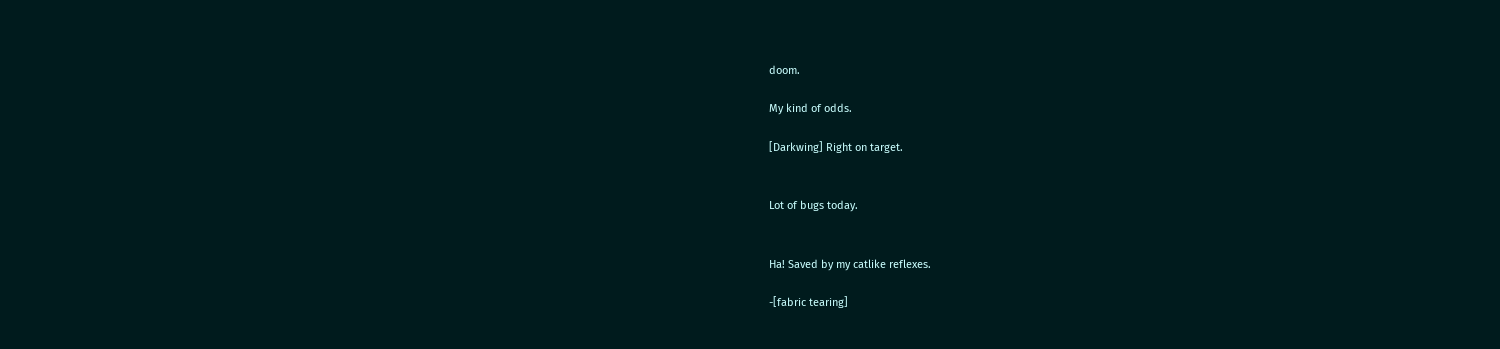doom.

My kind of odds.

[Darkwing] Right on target.


Lot of bugs today.


Ha! Saved by my catlike reflexes.

-[fabric tearing]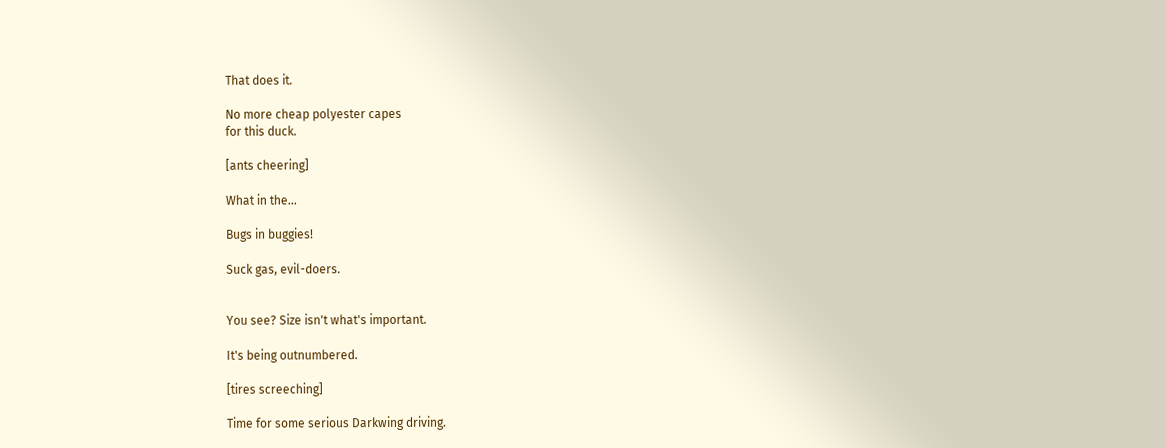That does it.

No more cheap polyester capes
for this duck.

[ants cheering]

What in the...

Bugs in buggies!

Suck gas, evil-doers.


You see? Size isn't what's important.

It's being outnumbered.

[tires screeching]

Time for some serious Darkwing driving.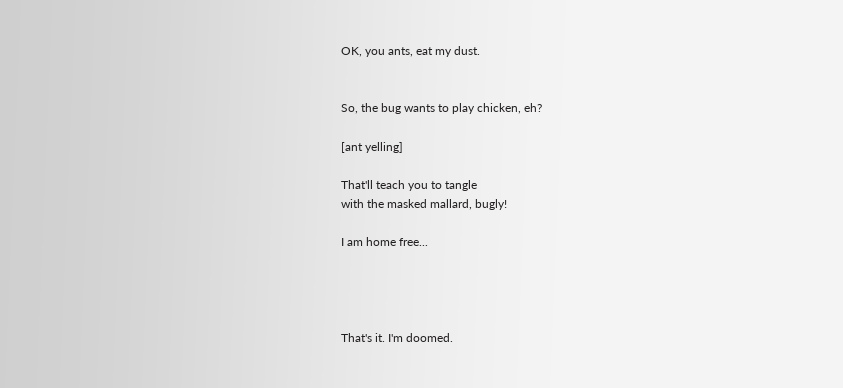OK, you ants, eat my dust.


So, the bug wants to play chicken, eh?

[ant yelling]

That'll teach you to tangle
with the masked mallard, bugly!

I am home free...




That's it. I'm doomed.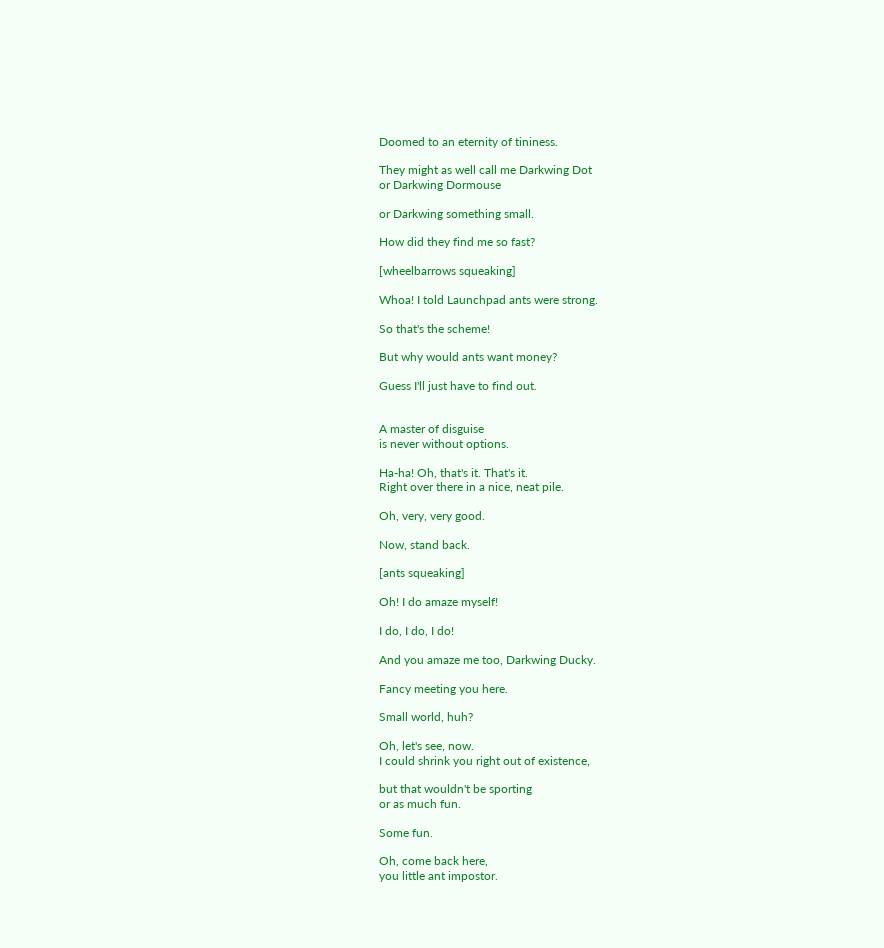Doomed to an eternity of tininess.

They might as well call me Darkwing Dot
or Darkwing Dormouse

or Darkwing something small.

How did they find me so fast?

[wheelbarrows squeaking]

Whoa! I told Launchpad ants were strong.

So that's the scheme!

But why would ants want money?

Guess I'll just have to find out.


A master of disguise
is never without options.

Ha-ha! Oh, that's it. That's it.
Right over there in a nice, neat pile.

Oh, very, very good.

Now, stand back.

[ants squeaking]

Oh! I do amaze myself!

I do, I do, I do!

And you amaze me too, Darkwing Ducky.

Fancy meeting you here.

Small world, huh?

Oh, let's see, now.
I could shrink you right out of existence,

but that wouldn't be sporting
or as much fun.

Some fun.

Oh, come back here,
you little ant impostor.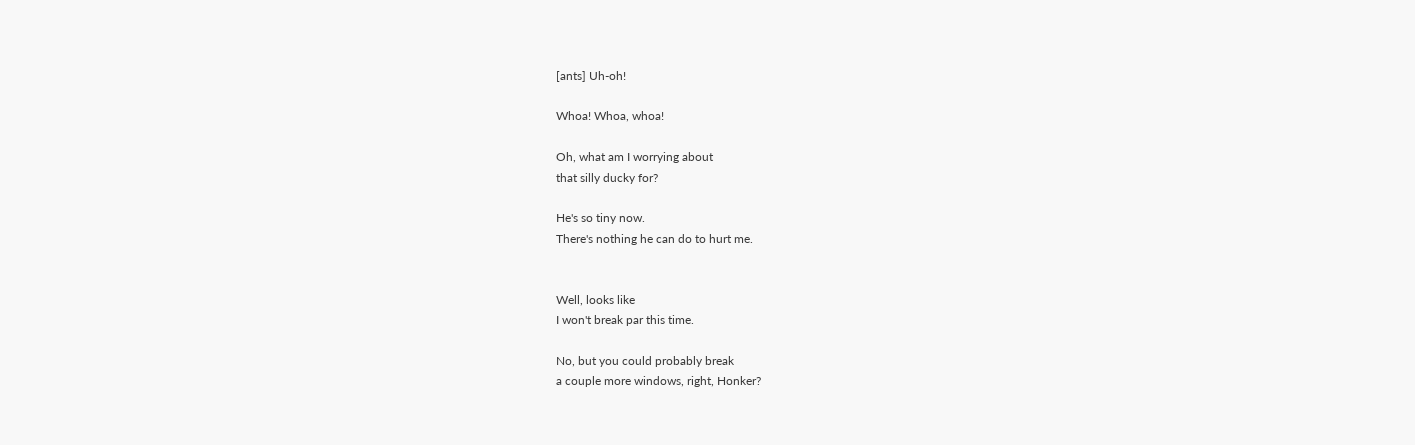[ants] Uh-oh!

Whoa! Whoa, whoa!

Oh, what am I worrying about
that silly ducky for?

He's so tiny now.
There's nothing he can do to hurt me.


Well, looks like
I won't break par this time.

No, but you could probably break
a couple more windows, right, Honker?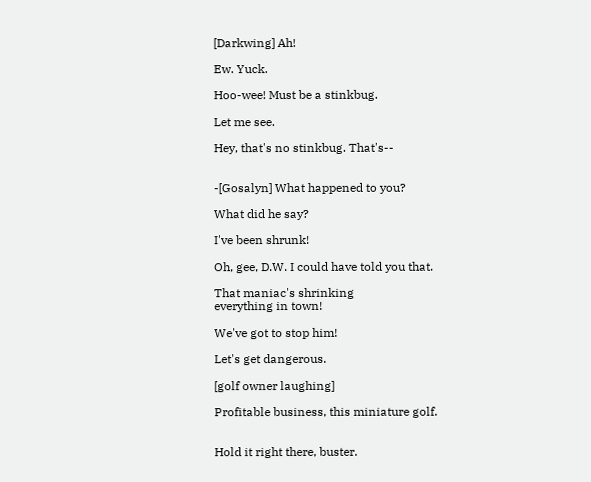[Darkwing] Ah!

Ew. Yuck.

Hoo-wee! Must be a stinkbug.

Let me see.

Hey, that's no stinkbug. That's--


-[Gosalyn] What happened to you?

What did he say?

I've been shrunk!

Oh, gee, D.W. I could have told you that.

That maniac's shrinking
everything in town!

We've got to stop him!

Let's get dangerous.

[golf owner laughing]

Profitable business, this miniature golf.


Hold it right there, buster.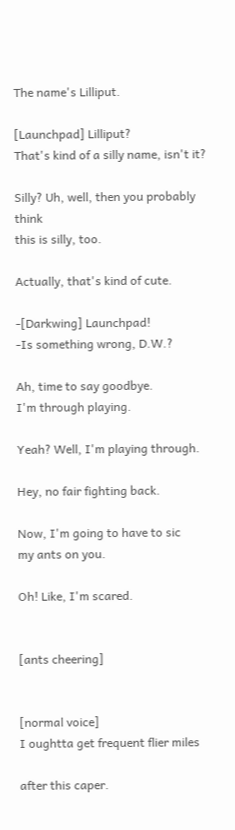The name's Lilliput.

[Launchpad] Lilliput?
That's kind of a silly name, isn't it?

Silly? Uh, well, then you probably think
this is silly, too.

Actually, that's kind of cute.

-[Darkwing] Launchpad!
-Is something wrong, D.W.?

Ah, time to say goodbye.
I'm through playing.

Yeah? Well, I'm playing through.

Hey, no fair fighting back.

Now, I'm going to have to sic
my ants on you.

Oh! Like, I'm scared.


[ants cheering]


[normal voice]
I oughtta get frequent flier miles

after this caper.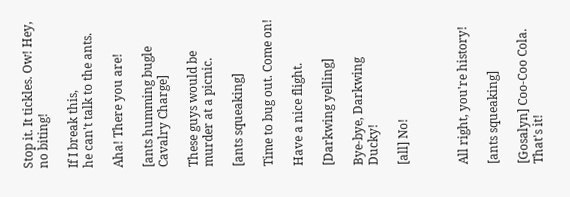Stop it. It tickles. Ow! Hey, no biting!

If I break this,
he can't talk to the ants.

Aha! There you are!

[ants humming bugle Cavalry Charge]

These guys would be murder at a picnic.

[ants squeaking]

Time to bug out. Come on!

Have a nice flight.

[Darkwing yelling]

Bye-bye, Darkwing Ducky!

[all] No!



All right, you're history!

[ants squeaking]

[Gosalyn] Coo-Coo Cola. That's it!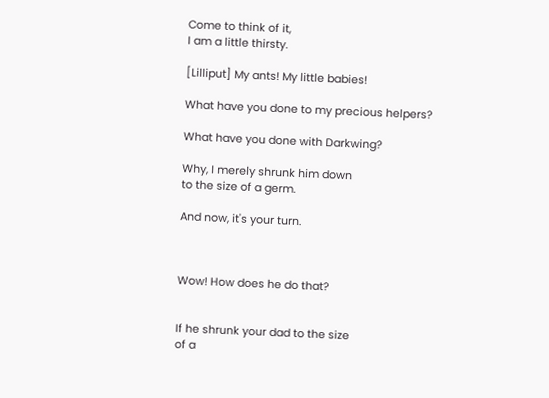Come to think of it,
I am a little thirsty.

[Lilliput] My ants! My little babies!

What have you done to my precious helpers?

What have you done with Darkwing?

Why, I merely shrunk him down
to the size of a germ.

And now, it's your turn.



Wow! How does he do that?


If he shrunk your dad to the size
of a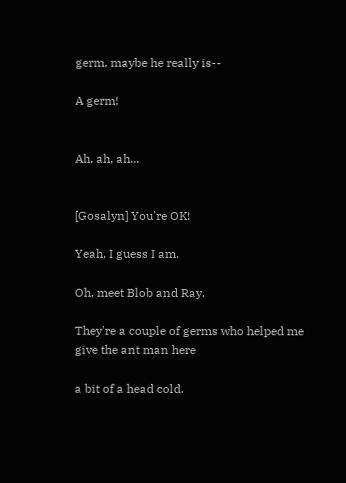germ, maybe he really is--

A germ!


Ah, ah, ah...


[Gosalyn] You're OK!

Yeah, I guess I am.

Oh, meet Blob and Ray.

They're a couple of germs who helped me
give the ant man here

a bit of a head cold.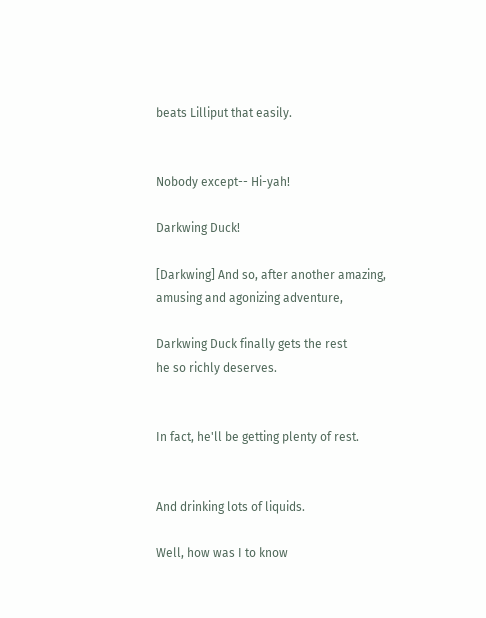beats Lilliput that easily.


Nobody except-- Hi-yah!

Darkwing Duck!

[Darkwing] And so, after another amazing,
amusing and agonizing adventure,

Darkwing Duck finally gets the rest
he so richly deserves.


In fact, he'll be getting plenty of rest.


And drinking lots of liquids.

Well, how was I to know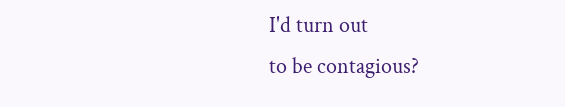I'd turn out
to be contagious?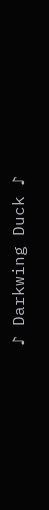♪ Darkwing Duck ♪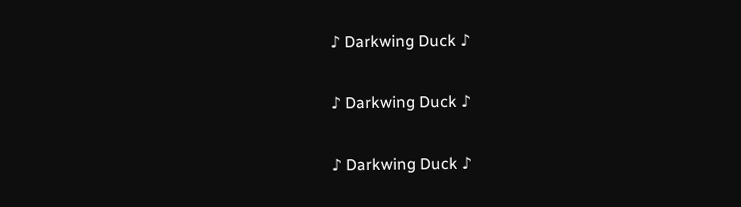♪ Darkwing Duck ♪

♪ Darkwing Duck ♪

♪ Darkwing Duck ♪